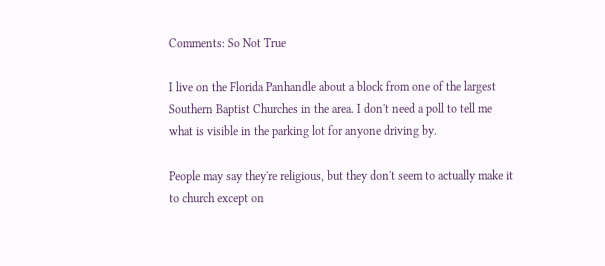Comments: So Not True

I live on the Florida Panhandle about a block from one of the largest Southern Baptist Churches in the area. I don't need a poll to tell me what is visible in the parking lot for anyone driving by.

People may say they're religious, but they don't seem to actually make it to church except on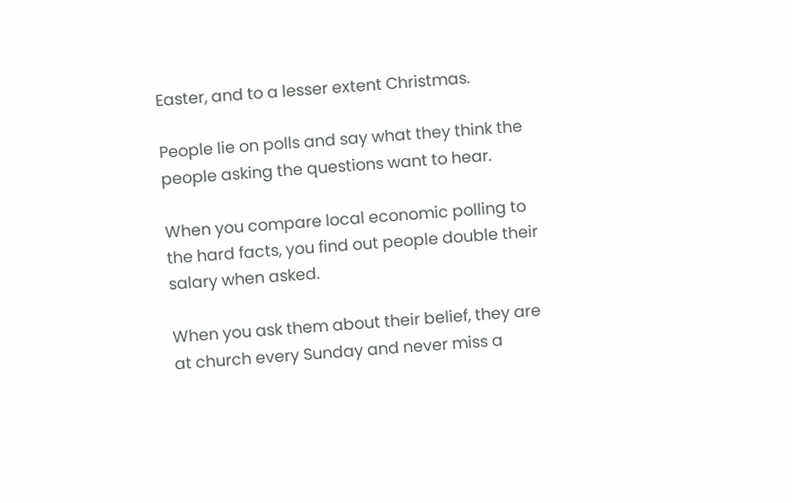Easter, and to a lesser extent Christmas.

People lie on polls and say what they think the people asking the questions want to hear.

When you compare local economic polling to the hard facts, you find out people double their salary when asked.

When you ask them about their belief, they are at church every Sunday and never miss a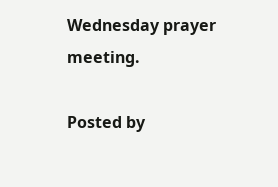Wednesday prayer meeting.

Posted by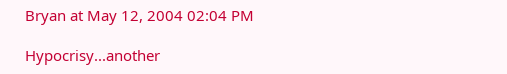Bryan at May 12, 2004 02:04 PM

Hypocrisy...another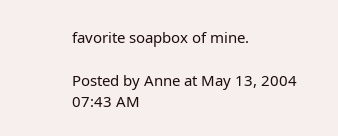favorite soapbox of mine.

Posted by Anne at May 13, 2004 07:43 AM